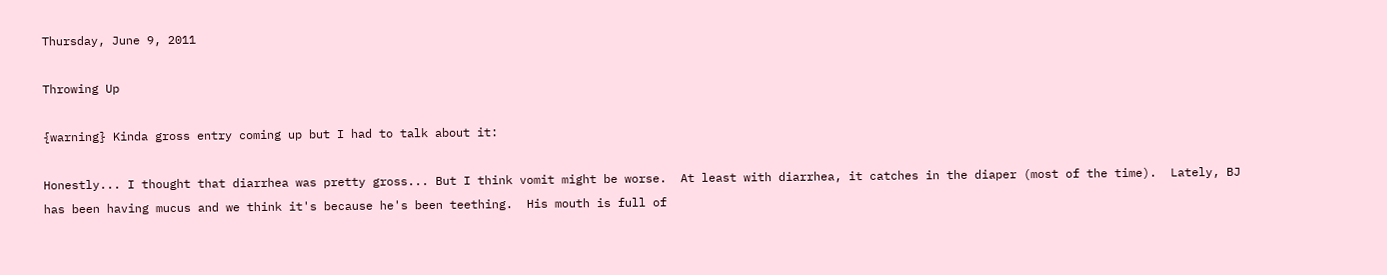Thursday, June 9, 2011

Throwing Up

{warning} Kinda gross entry coming up but I had to talk about it:

Honestly... I thought that diarrhea was pretty gross... But I think vomit might be worse.  At least with diarrhea, it catches in the diaper (most of the time).  Lately, BJ has been having mucus and we think it's because he's been teething.  His mouth is full of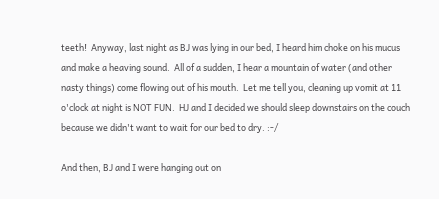teeth!  Anyway, last night as BJ was lying in our bed, I heard him choke on his mucus and make a heaving sound.  All of a sudden, I hear a mountain of water (and other nasty things) come flowing out of his mouth.  Let me tell you, cleaning up vomit at 11 o'clock at night is NOT FUN.  HJ and I decided we should sleep downstairs on the couch because we didn't want to wait for our bed to dry. :-/

And then, BJ and I were hanging out on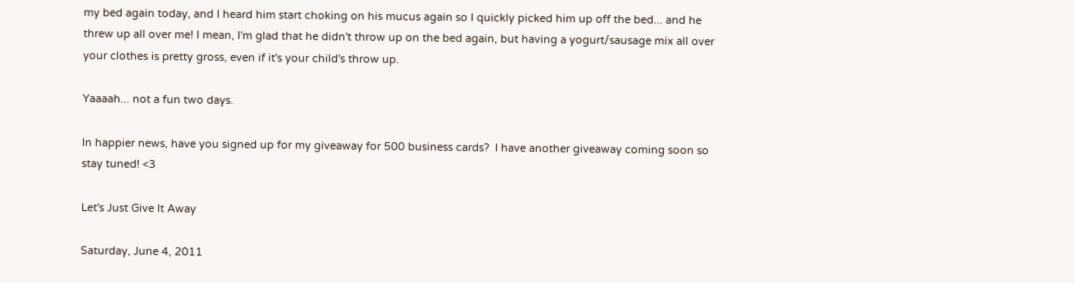my bed again today, and I heard him start choking on his mucus again so I quickly picked him up off the bed... and he threw up all over me! I mean, I'm glad that he didn't throw up on the bed again, but having a yogurt/sausage mix all over your clothes is pretty gross, even if it's your child's throw up.

Yaaaah... not a fun two days.

In happier news, have you signed up for my giveaway for 500 business cards?  I have another giveaway coming soon so stay tuned! <3

Let's Just Give It Away

Saturday, June 4, 2011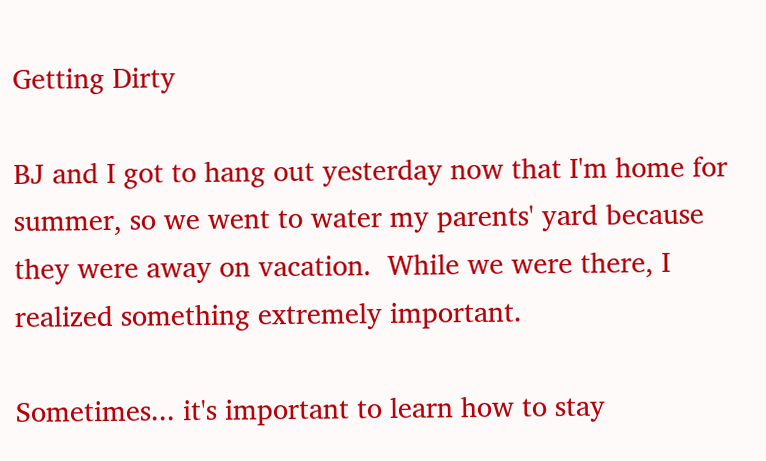Getting Dirty

BJ and I got to hang out yesterday now that I'm home for summer, so we went to water my parents' yard because they were away on vacation.  While we were there, I realized something extremely important.

Sometimes... it's important to learn how to stay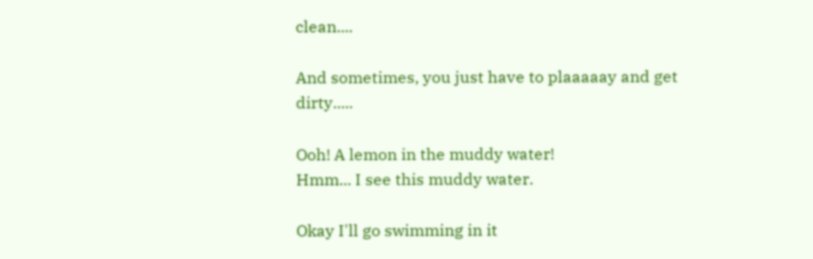clean....

And sometimes, you just have to plaaaaay and get dirty.....

Ooh! A lemon in the muddy water!
Hmm... I see this muddy water.

Okay I'll go swimming in it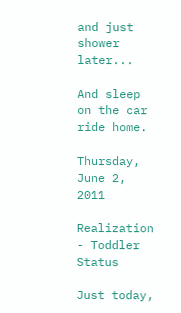and just shower later...

And sleep on the car ride home.

Thursday, June 2, 2011

Realization - Toddler Status

Just today,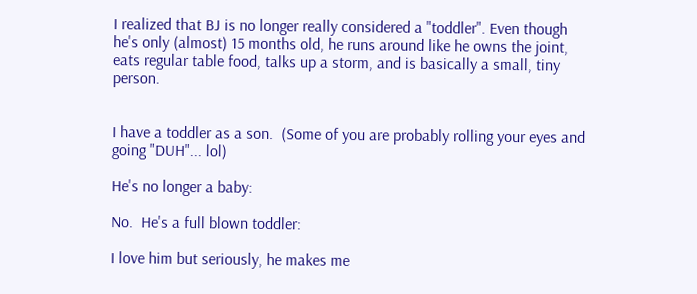I realized that BJ is no longer really considered a "toddler". Even though he's only (almost) 15 months old, he runs around like he owns the joint, eats regular table food, talks up a storm, and is basically a small, tiny person.


I have a toddler as a son.  (Some of you are probably rolling your eyes and going "DUH"... lol)

He's no longer a baby:

No.  He's a full blown toddler:

I love him but seriously, he makes me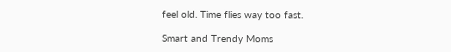feel old. Time flies way too fast.

Smart and Trendy Moms